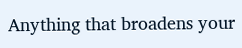Anything that broadens your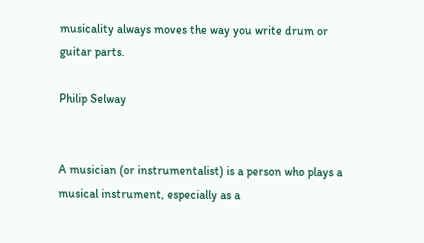musicality always moves the way you write drum or guitar parts.

Philip Selway


A musician (or instrumentalist) is a person who plays a musical instrument, especially as a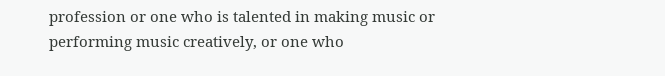profession or one who is talented in making music or performing music creatively, or one who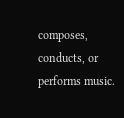composes, conducts, or performs music.